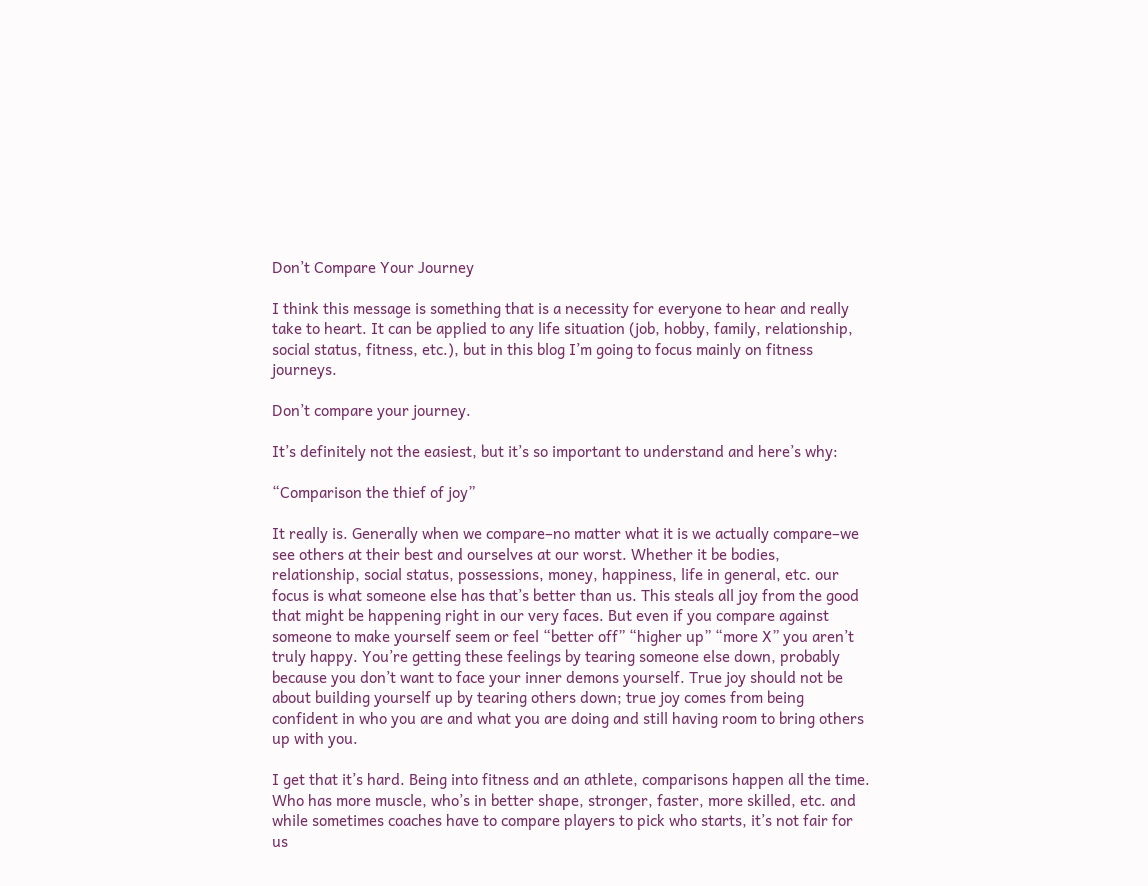Don’t Compare Your Journey

I think this message is something that is a necessity for everyone to hear and really take to heart. It can be applied to any life situation (job, hobby, family, relationship, social status, fitness, etc.), but in this blog I’m going to focus mainly on fitness journeys.

Don’t compare your journey.

It’s definitely not the easiest, but it’s so important to understand and here’s why:

“Comparison the thief of joy”

It really is. Generally when we compare–no matter what it is we actually compare–we see others at their best and ourselves at our worst. Whether it be bodies, relationship, social status, possessions, money, happiness, life in general, etc. our focus is what someone else has that’s better than us. This steals all joy from the good that might be happening right in our very faces. But even if you compare against someone to make yourself seem or feel “better off” “higher up” “more X” you aren’t truly happy. You’re getting these feelings by tearing someone else down, probably because you don’t want to face your inner demons yourself. True joy should not be about building yourself up by tearing others down; true joy comes from being confident in who you are and what you are doing and still having room to bring others up with you.

I get that it’s hard. Being into fitness and an athlete, comparisons happen all the time. Who has more muscle, who’s in better shape, stronger, faster, more skilled, etc. and while sometimes coaches have to compare players to pick who starts, it’s not fair for us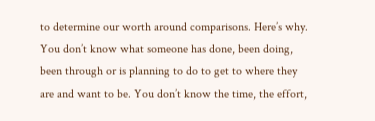to determine our worth around comparisons. Here’s why. You don’t know what someone has done, been doing, been through or is planning to do to get to where they are and want to be. You don’t know the time, the effort,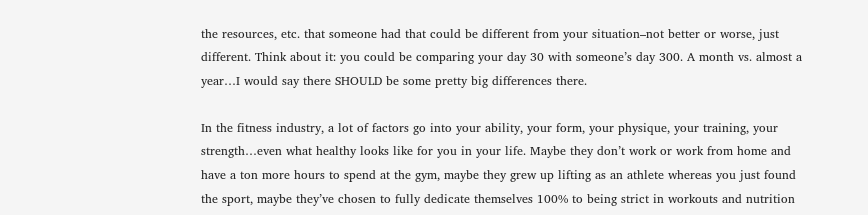the resources, etc. that someone had that could be different from your situation–not better or worse, just different. Think about it: you could be comparing your day 30 with someone’s day 300. A month vs. almost a year…I would say there SHOULD be some pretty big differences there.

In the fitness industry, a lot of factors go into your ability, your form, your physique, your training, your strength…even what healthy looks like for you in your life. Maybe they don’t work or work from home and have a ton more hours to spend at the gym, maybe they grew up lifting as an athlete whereas you just found the sport, maybe they’ve chosen to fully dedicate themselves 100% to being strict in workouts and nutrition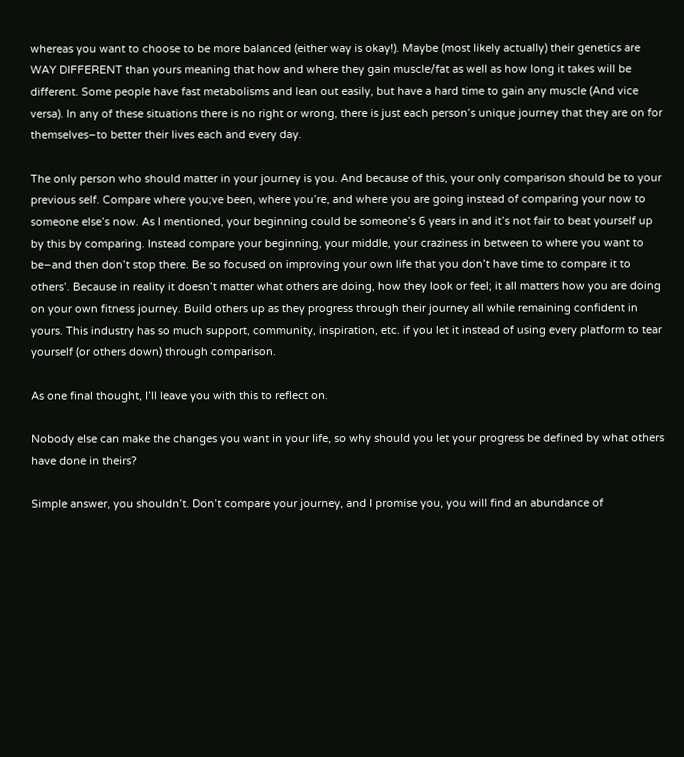whereas you want to choose to be more balanced (either way is okay!). Maybe (most likely actually) their genetics are WAY DIFFERENT than yours meaning that how and where they gain muscle/fat as well as how long it takes will be different. Some people have fast metabolisms and lean out easily, but have a hard time to gain any muscle (And vice versa). In any of these situations there is no right or wrong, there is just each person’s unique journey that they are on for themselves–to better their lives each and every day.

The only person who should matter in your journey is you. And because of this, your only comparison should be to your previous self. Compare where you;ve been, where you’re, and where you are going instead of comparing your now to someone else’s now. As I mentioned, your beginning could be someone’s 6 years in and it’s not fair to beat yourself up by this by comparing. Instead compare your beginning, your middle, your craziness in between to where you want to be–and then don’t stop there. Be so focused on improving your own life that you don’t have time to compare it to others’. Because in reality it doesn’t matter what others are doing, how they look or feel; it all matters how you are doing on your own fitness journey. Build others up as they progress through their journey all while remaining confident in yours. This industry has so much support, community, inspiration, etc. if you let it instead of using every platform to tear yourself (or others down) through comparison.

As one final thought, I’ll leave you with this to reflect on.

Nobody else can make the changes you want in your life, so why should you let your progress be defined by what others have done in theirs?

Simple answer, you shouldn’t. Don’t compare your journey, and I promise you, you will find an abundance of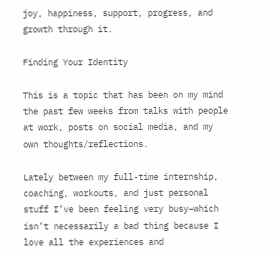joy, happiness, support, progress, and growth through it.

Finding Your Identity

This is a topic that has been on my mind the past few weeks from talks with people at work, posts on social media, and my own thoughts/reflections.

Lately between my full-time internship, coaching, workouts, and just personal stuff I’ve been feeling very busy–which isn’t necessarily a bad thing because I love all the experiences and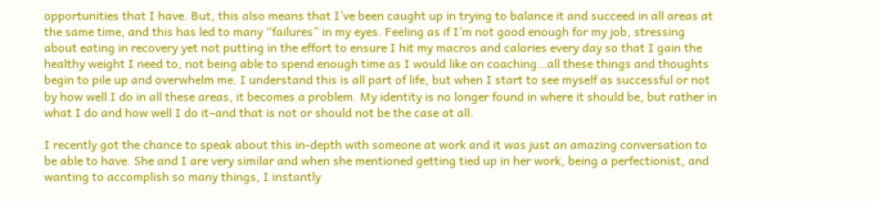opportunities that I have. But, this also means that I’ve been caught up in trying to balance it and succeed in all areas at the same time, and this has led to many “failures” in my eyes. Feeling as if I’m not good enough for my job, stressing about eating in recovery yet not putting in the effort to ensure I hit my macros and calories every day so that I gain the healthy weight I need to, not being able to spend enough time as I would like on coaching…all these things and thoughts begin to pile up and overwhelm me. I understand this is all part of life, but when I start to see myself as successful or not by how well I do in all these areas, it becomes a problem. My identity is no longer found in where it should be, but rather in what I do and how well I do it–and that is not or should not be the case at all.

I recently got the chance to speak about this in-depth with someone at work and it was just an amazing conversation to be able to have. She and I are very similar and when she mentioned getting tied up in her work, being a perfectionist, and wanting to accomplish so many things, I instantly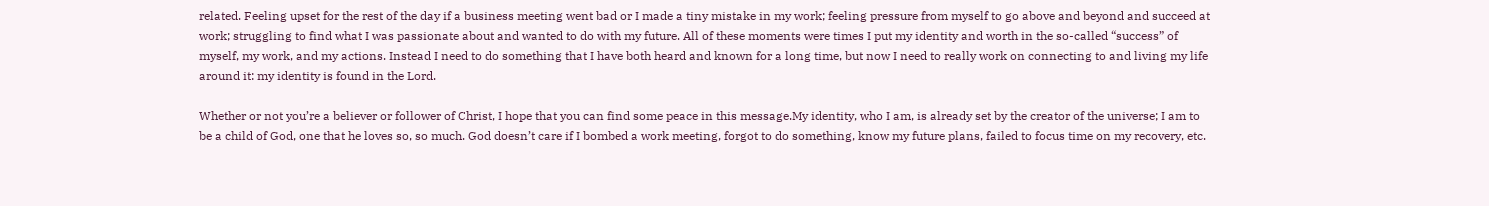related. Feeling upset for the rest of the day if a business meeting went bad or I made a tiny mistake in my work; feeling pressure from myself to go above and beyond and succeed at work; struggling to find what I was passionate about and wanted to do with my future. All of these moments were times I put my identity and worth in the so-called “success” of myself, my work, and my actions. Instead I need to do something that I have both heard and known for a long time, but now I need to really work on connecting to and living my life around it: my identity is found in the Lord.

Whether or not you’re a believer or follower of Christ, I hope that you can find some peace in this message.My identity, who I am, is already set by the creator of the universe; I am to be a child of God, one that he loves so, so much. God doesn’t care if I bombed a work meeting, forgot to do something, know my future plans, failed to focus time on my recovery, etc.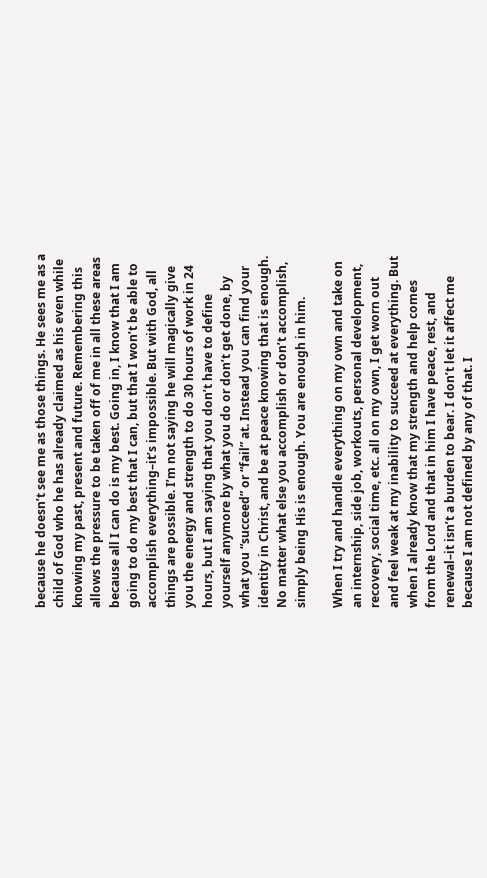because he doesn’t see me as those things. He sees me as a child of God who he has already claimed as his even while knowing my past, present and future. Remembering this allows the pressure to be taken off of me in all these areas because all I can do is my best. Going in, I know that I am going to do my best that I can, but that I won’t be able to accomplish everything–it’s impossible. But with God, all things are possible. I’m not saying he will magically give you the energy and strength to do 30 hours of work in 24 hours, but I am saying that you don’t have to define yourself anymore by what you do or don’t get done, by what you “succeed” or “fail” at. Instead you can find your identity in Christ, and be at peace knowing that is enough. No matter what else you accomplish or don’t accomplish, simply being His is enough. You are enough in him.

When I try and handle everything on my own and take on an internship, side job, workouts, personal development, recovery, social time, etc. all on my own, I get worn out and feel weak at my inability to succeed at everything. But when I already know that my strength and help comes from the Lord and that in him I have peace, rest, and renewal–it isn’t a burden to bear. I don’t let it affect me because I am not defined by any of that. I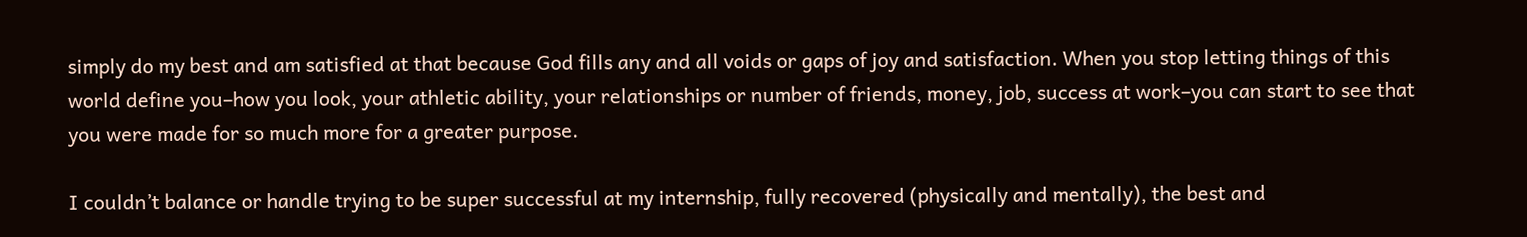simply do my best and am satisfied at that because God fills any and all voids or gaps of joy and satisfaction. When you stop letting things of this world define you–how you look, your athletic ability, your relationships or number of friends, money, job, success at work–you can start to see that you were made for so much more for a greater purpose.

I couldn’t balance or handle trying to be super successful at my internship, fully recovered (physically and mentally), the best and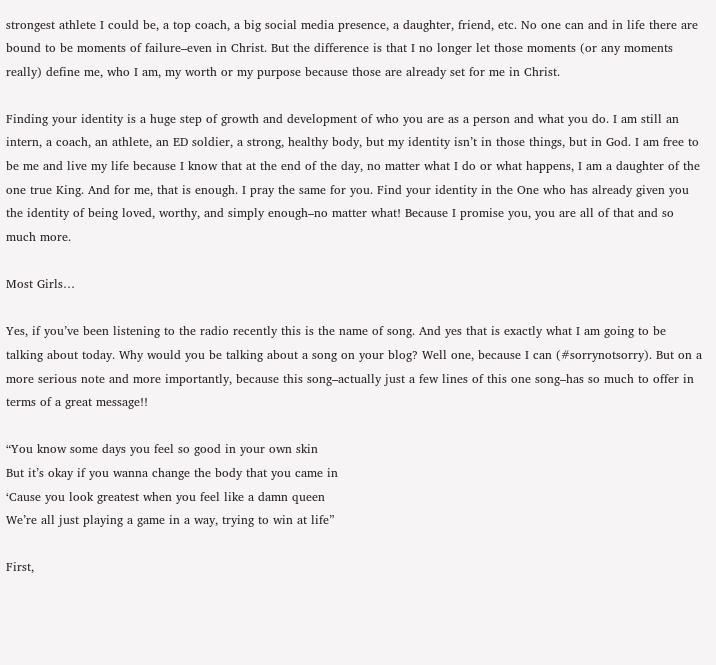strongest athlete I could be, a top coach, a big social media presence, a daughter, friend, etc. No one can and in life there are bound to be moments of failure–even in Christ. But the difference is that I no longer let those moments (or any moments really) define me, who I am, my worth or my purpose because those are already set for me in Christ.

Finding your identity is a huge step of growth and development of who you are as a person and what you do. I am still an intern, a coach, an athlete, an ED soldier, a strong, healthy body, but my identity isn’t in those things, but in God. I am free to be me and live my life because I know that at the end of the day, no matter what I do or what happens, I am a daughter of the one true King. And for me, that is enough. I pray the same for you. Find your identity in the One who has already given you the identity of being loved, worthy, and simply enough–no matter what! Because I promise you, you are all of that and so much more.

Most Girls…

Yes, if you’ve been listening to the radio recently this is the name of song. And yes that is exactly what I am going to be talking about today. Why would you be talking about a song on your blog? Well one, because I can (#sorrynotsorry). But on a more serious note and more importantly, because this song–actually just a few lines of this one song–has so much to offer in terms of a great message!!

“You know some days you feel so good in your own skin
But it’s okay if you wanna change the body that you came in
‘Cause you look greatest when you feel like a damn queen
We’re all just playing a game in a way, trying to win at life”

First,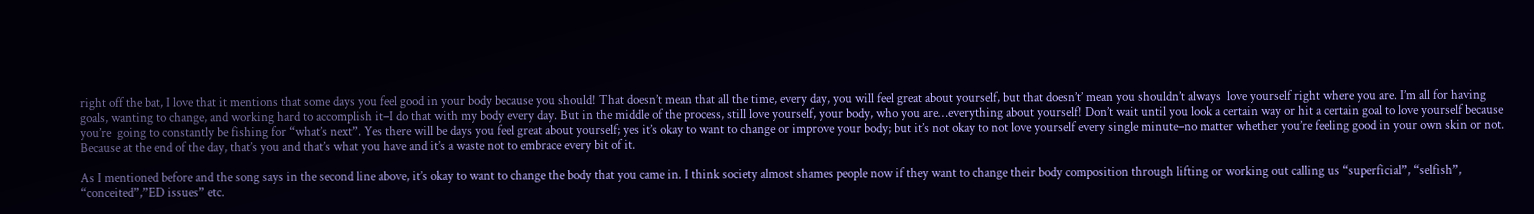right off the bat, I love that it mentions that some days you feel good in your body because you should! That doesn’t mean that all the time, every day, you will feel great about yourself, but that doesn’t’ mean you shouldn’t always  love yourself right where you are. I’m all for having goals, wanting to change, and working hard to accomplish it–I do that with my body every day. But in the middle of the process, still love yourself, your body, who you are…everything about yourself! Don’t wait until you look a certain way or hit a certain goal to love yourself because you’re  going to constantly be fishing for “what’s next”. Yes there will be days you feel great about yourself; yes it’s okay to want to change or improve your body; but it’s not okay to not love yourself every single minute–no matter whether you’re feeling good in your own skin or not. Because at the end of the day, that’s you and that’s what you have and it’s a waste not to embrace every bit of it.

As I mentioned before and the song says in the second line above, it’s okay to want to change the body that you came in. I think society almost shames people now if they want to change their body composition through lifting or working out calling us “superficial”, “selfish”, “conceited”,”ED issues” etc.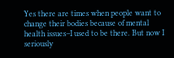Yes there are times when people want to change their bodies because of mental health issues–I used to be there. But now I seriously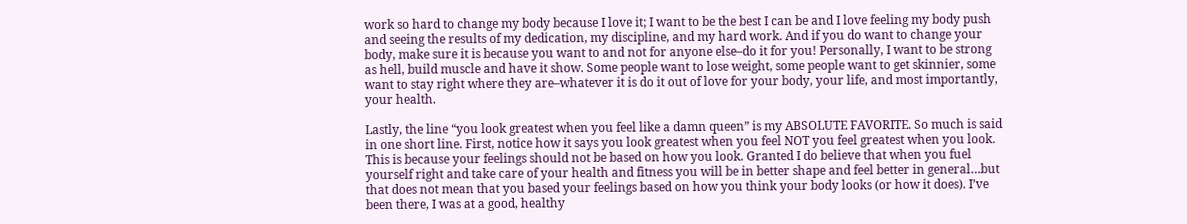work so hard to change my body because I love it; I want to be the best I can be and I love feeling my body push and seeing the results of my dedication, my discipline, and my hard work. And if you do want to change your body, make sure it is because you want to and not for anyone else–do it for you! Personally, I want to be strong as hell, build muscle and have it show. Some people want to lose weight, some people want to get skinnier, some want to stay right where they are–whatever it is do it out of love for your body, your life, and most importantly, your health.

Lastly, the line “you look greatest when you feel like a damn queen” is my ABSOLUTE FAVORITE. So much is said in one short line. First, notice how it says you look greatest when you feel NOT you feel greatest when you look. This is because your feelings should not be based on how you look. Granted I do believe that when you fuel yourself right and take care of your health and fitness you will be in better shape and feel better in general…but that does not mean that you based your feelings based on how you think your body looks (or how it does). I’ve been there, I was at a good, healthy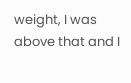weight, I was above that and I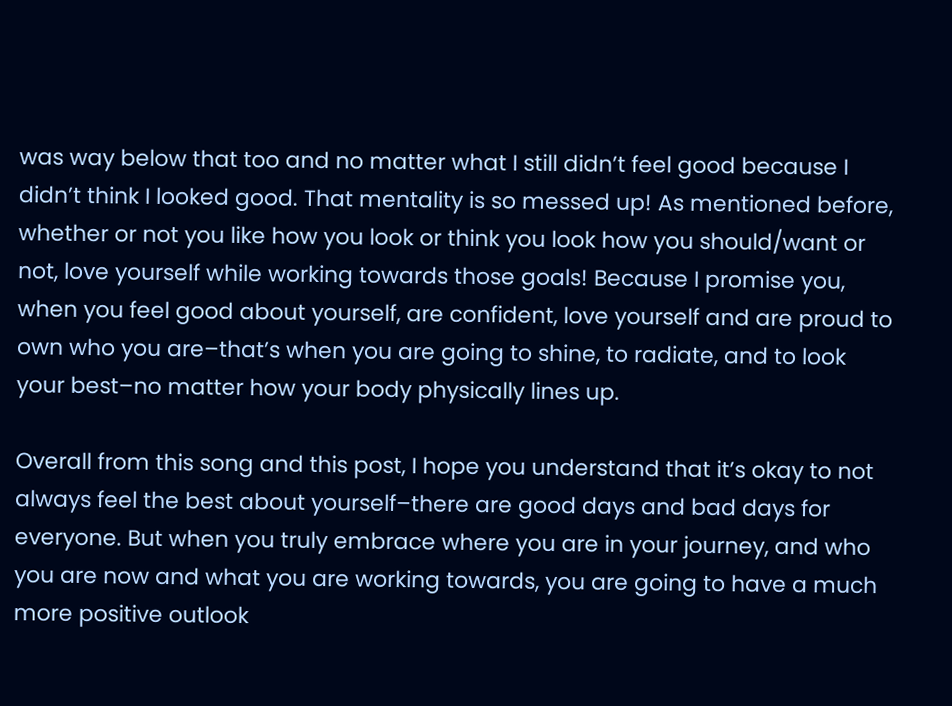was way below that too and no matter what I still didn’t feel good because I didn’t think I looked good. That mentality is so messed up! As mentioned before, whether or not you like how you look or think you look how you should/want or not, love yourself while working towards those goals! Because I promise you, when you feel good about yourself, are confident, love yourself and are proud to own who you are–that’s when you are going to shine, to radiate, and to look your best–no matter how your body physically lines up.

Overall from this song and this post, I hope you understand that it’s okay to not always feel the best about yourself–there are good days and bad days for everyone. But when you truly embrace where you are in your journey, and who you are now and what you are working towards, you are going to have a much more positive outlook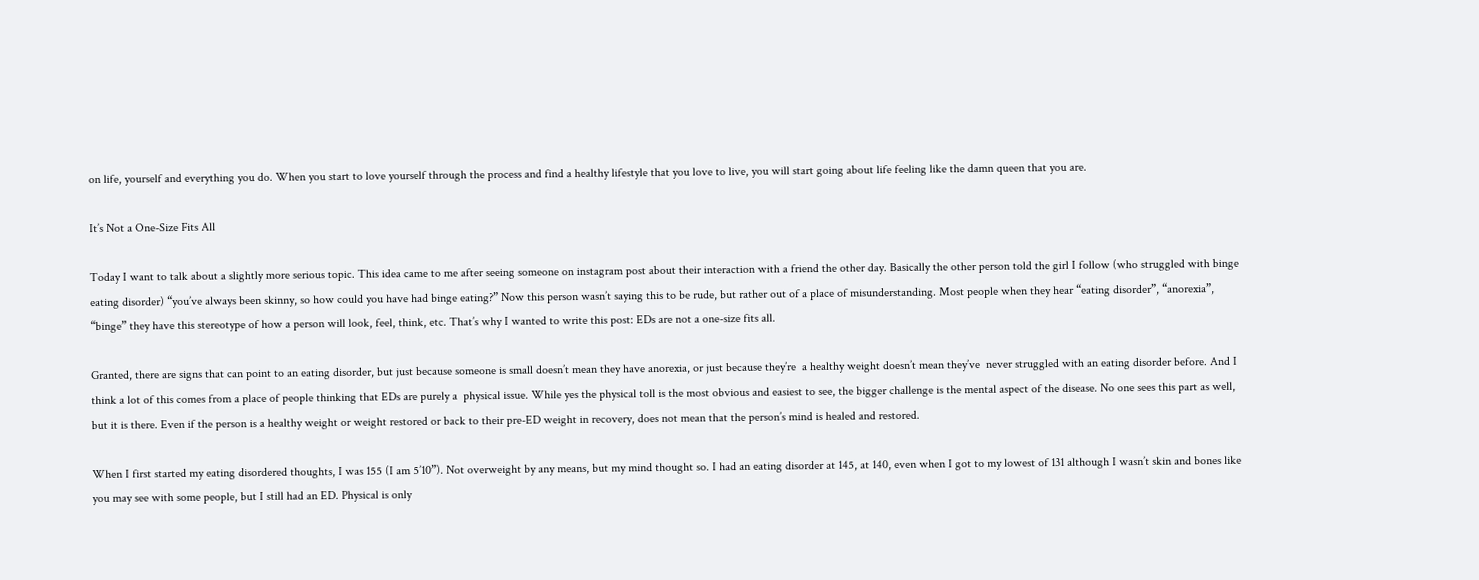on life, yourself and everything you do. When you start to love yourself through the process and find a healthy lifestyle that you love to live, you will start going about life feeling like the damn queen that you are.

It’s Not a One-Size Fits All

Today I want to talk about a slightly more serious topic. This idea came to me after seeing someone on instagram post about their interaction with a friend the other day. Basically the other person told the girl I follow (who struggled with binge eating disorder) “you’ve always been skinny, so how could you have had binge eating?” Now this person wasn’t saying this to be rude, but rather out of a place of misunderstanding. Most people when they hear “eating disorder”, “anorexia”, “binge” they have this stereotype of how a person will look, feel, think, etc. That’s why I wanted to write this post: EDs are not a one-size fits all.

Granted, there are signs that can point to an eating disorder, but just because someone is small doesn’t mean they have anorexia, or just because they’re  a healthy weight doesn’t mean they’ve  never struggled with an eating disorder before. And I think a lot of this comes from a place of people thinking that EDs are purely a  physical issue. While yes the physical toll is the most obvious and easiest to see, the bigger challenge is the mental aspect of the disease. No one sees this part as well, but it is there. Even if the person is a healthy weight or weight restored or back to their pre-ED weight in recovery, does not mean that the person’s mind is healed and restored.

When I first started my eating disordered thoughts, I was 155 (I am 5’10”). Not overweight by any means, but my mind thought so. I had an eating disorder at 145, at 140, even when I got to my lowest of 131 although I wasn’t skin and bones like you may see with some people, but I still had an ED. Physical is only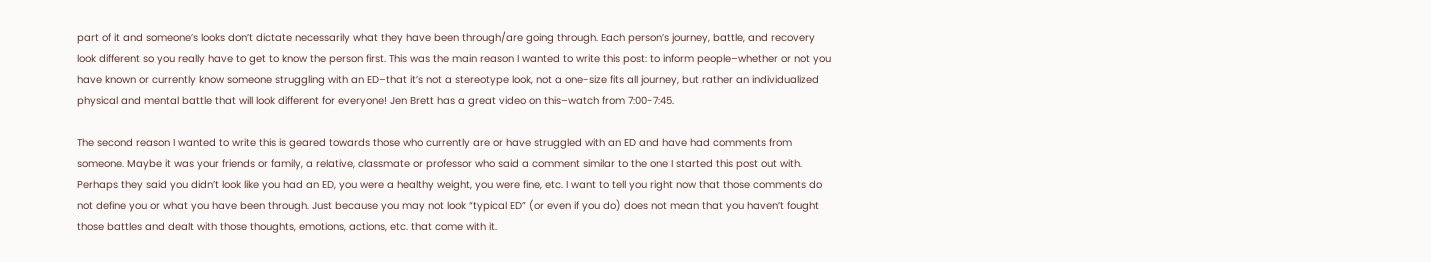part of it and someone’s looks don’t dictate necessarily what they have been through/are going through. Each person’s journey, battle, and recovery look different so you really have to get to know the person first. This was the main reason I wanted to write this post: to inform people–whether or not you have known or currently know someone struggling with an ED–that it’s not a stereotype look, not a one-size fits all journey, but rather an individualized physical and mental battle that will look different for everyone! Jen Brett has a great video on this–watch from 7:00-7:45.

The second reason I wanted to write this is geared towards those who currently are or have struggled with an ED and have had comments from someone. Maybe it was your friends or family, a relative, classmate or professor who said a comment similar to the one I started this post out with. Perhaps they said you didn’t look like you had an ED, you were a healthy weight, you were fine, etc. I want to tell you right now that those comments do not define you or what you have been through. Just because you may not look “typical ED” (or even if you do) does not mean that you haven’t fought those battles and dealt with those thoughts, emotions, actions, etc. that come with it.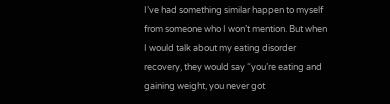I’ve had something similar happen to myself from someone who I won’t mention. But when I would talk about my eating disorder recovery, they would say “you’re eating and gaining weight, you never got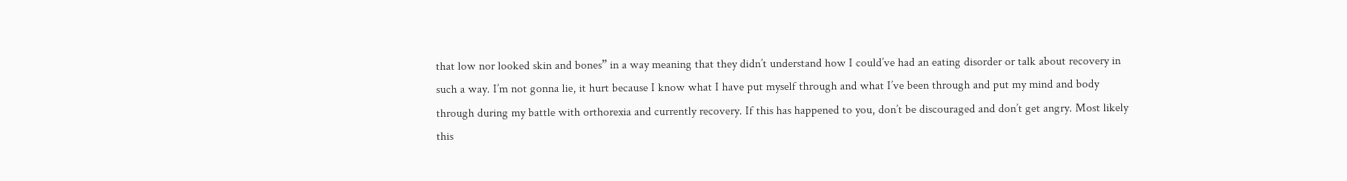that low nor looked skin and bones” in a way meaning that they didn’t understand how I could’ve had an eating disorder or talk about recovery in such a way. I’m not gonna lie, it hurt because I know what I have put myself through and what I’ve been through and put my mind and body through during my battle with orthorexia and currently recovery. If this has happened to you, don’t be discouraged and don’t get angry. Most likely this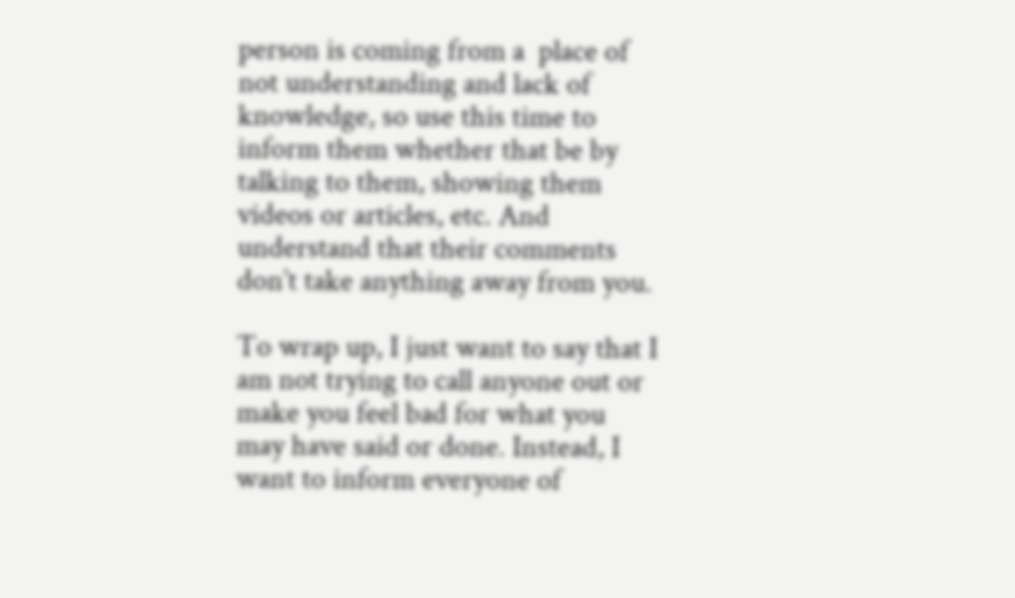person is coming from a  place of not understanding and lack of knowledge, so use this time to inform them whether that be by talking to them, showing them videos or articles, etc. And understand that their comments don’t take anything away from you.

To wrap up, I just want to say that I am not trying to call anyone out or make you feel bad for what you may have said or done. Instead, I want to inform everyone of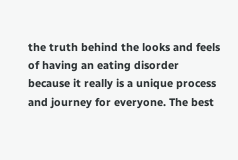the truth behind the looks and feels of having an eating disorder because it really is a unique process and journey for everyone. The best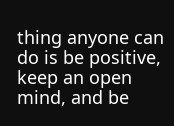thing anyone can do is be positive, keep an open mind, and be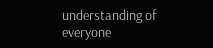understanding of everyone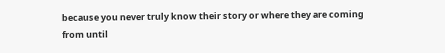because you never truly know their story or where they are coming from until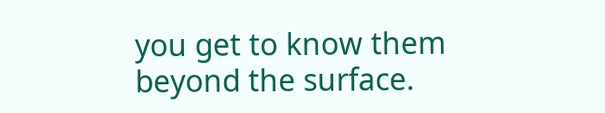you get to know them beyond the surface.